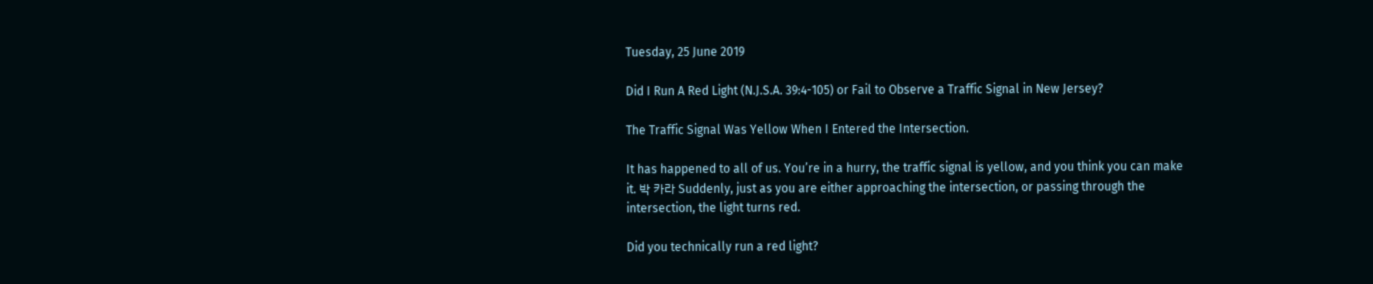Tuesday, 25 June 2019

Did I Run A Red Light (N.J.S.A. 39:4-105) or Fail to Observe a Traffic Signal in New Jersey?

The Traffic Signal Was Yellow When I Entered the Intersection.

It has happened to all of us. You’re in a hurry, the traffic signal is yellow, and you think you can make it. 박 카라 Suddenly, just as you are either approaching the intersection, or passing through the intersection, the light turns red.

Did you technically run a red light?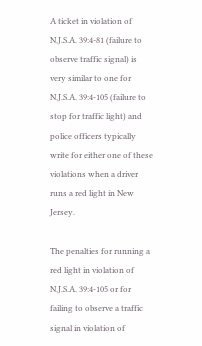A ticket in violation of N.J.S.A. 39:4-81 (failure to observe traffic signal) is very similar to one for N.J.S.A. 39:4-105 (failure to stop for traffic light) and police officers typically write for either one of these violations when a driver runs a red light in New Jersey.

The penalties for running a red light in violation of N.J.S.A. 39:4-105 or for failing to observe a traffic signal in violation of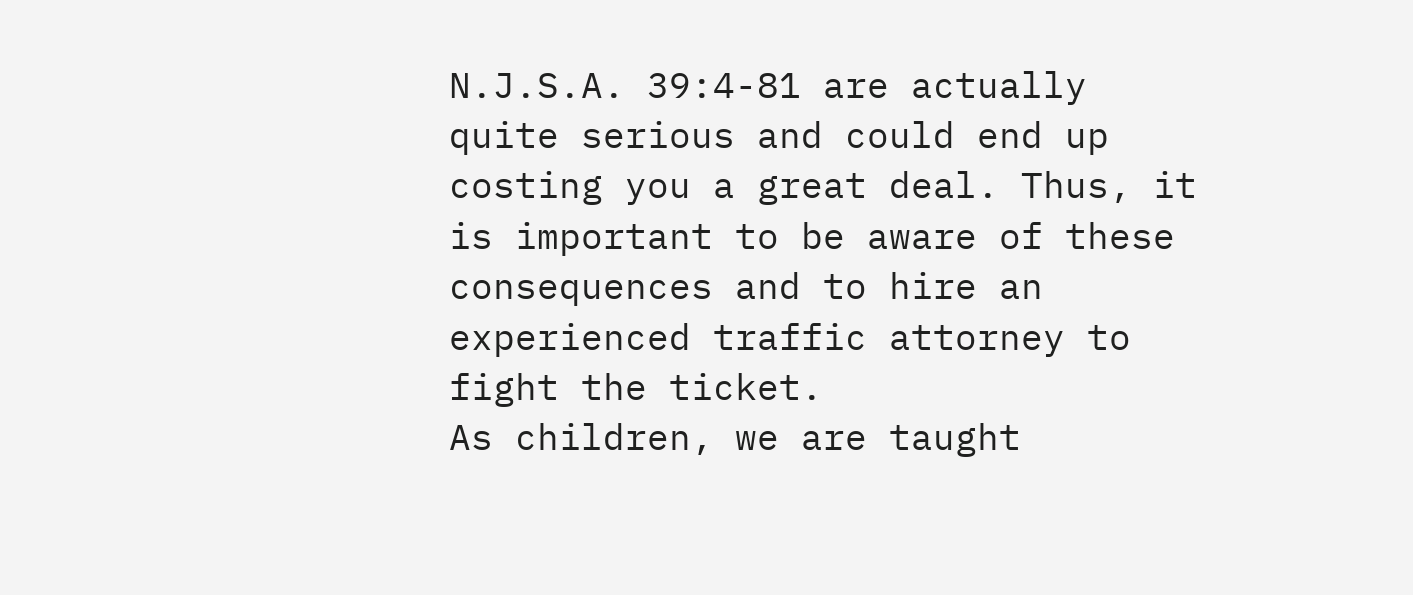N.J.S.A. 39:4-81 are actually quite serious and could end up costing you a great deal. Thus, it is important to be aware of these consequences and to hire an experienced traffic attorney to fight the ticket.
As children, we are taught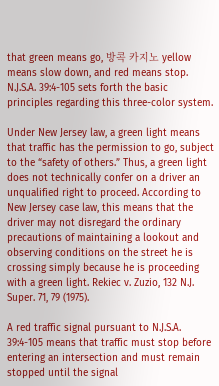that green means go, 방콕 카지노 yellow means slow down, and red means stop. N.J.S.A. 39:4-105 sets forth the basic principles regarding this three-color system.

Under New Jersey law, a green light means that traffic has the permission to go, subject to the “safety of others.” Thus, a green light does not technically confer on a driver an unqualified right to proceed. According to New Jersey case law, this means that the driver may not disregard the ordinary precautions of maintaining a lookout and observing conditions on the street he is crossing simply because he is proceeding with a green light. Rekiec v. Zuzio, 132 N.J. Super. 71, 79 (1975).

A red traffic signal pursuant to N.J.S.A. 39:4-105 means that traffic must stop before entering an intersection and must remain stopped until the signal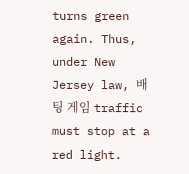turns green again. Thus, under New Jersey law, 배팅 게임 traffic must stop at a red light.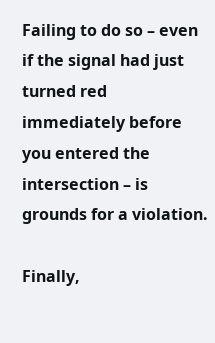Failing to do so – even if the signal had just turned red immediately before you entered the intersection – is grounds for a violation.

Finally,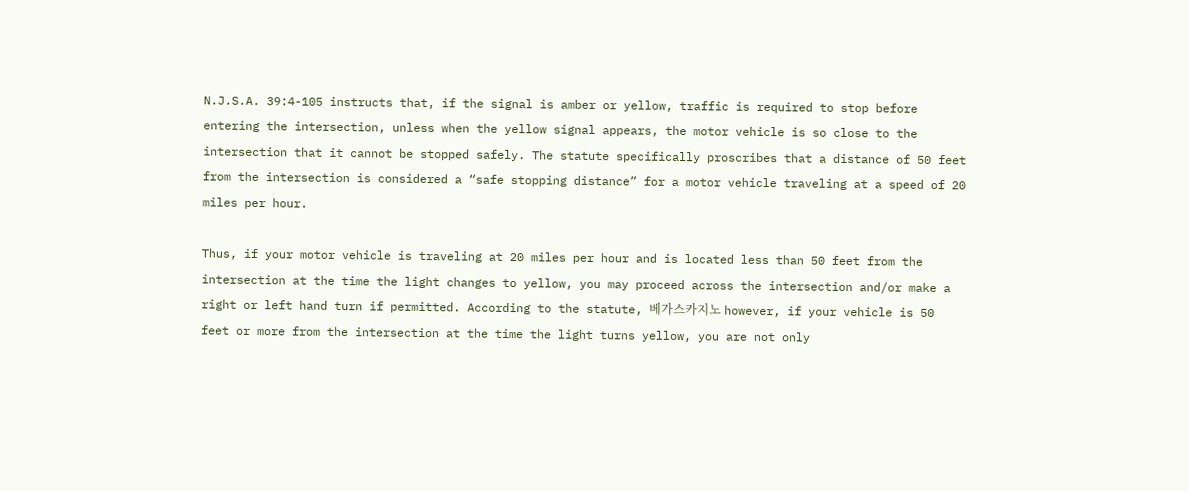N.J.S.A. 39:4-105 instructs that, if the signal is amber or yellow, traffic is required to stop before entering the intersection, unless when the yellow signal appears, the motor vehicle is so close to the intersection that it cannot be stopped safely. The statute specifically proscribes that a distance of 50 feet from the intersection is considered a “safe stopping distance” for a motor vehicle traveling at a speed of 20 miles per hour.

Thus, if your motor vehicle is traveling at 20 miles per hour and is located less than 50 feet from the intersection at the time the light changes to yellow, you may proceed across the intersection and/or make a right or left hand turn if permitted. According to the statute, 베가스카지노 however, if your vehicle is 50 feet or more from the intersection at the time the light turns yellow, you are not only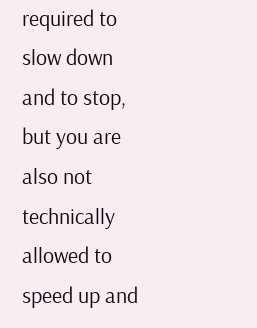required to slow down and to stop, but you are also not technically allowed to speed up and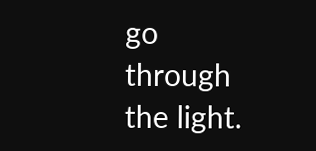go through the light.